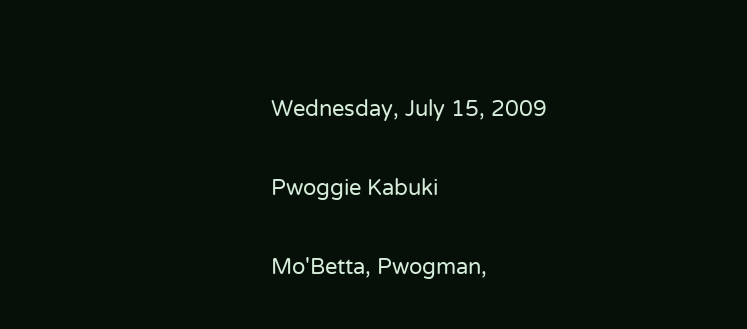Wednesday, July 15, 2009

Pwoggie Kabuki

Mo'Betta, Pwogman,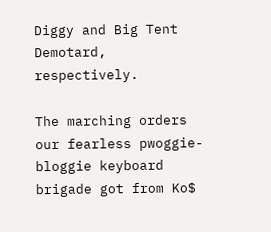Diggy and Big Tent Demotard, respectively.

The marching orders our fearless pwoggie-bloggie keyboard brigade got from Ko$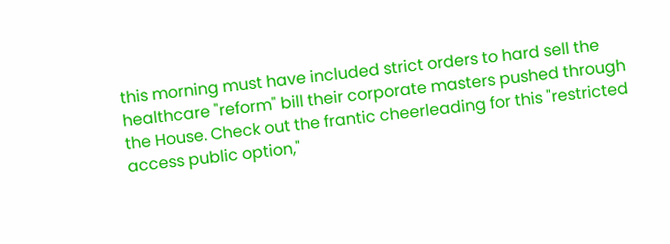this morning must have included strict orders to hard sell the healthcare "reform" bill their corporate masters pushed through the House. Check out the frantic cheerleading for this "restricted access public option,"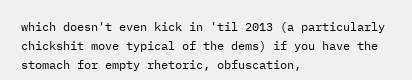which doesn't even kick in 'til 2013 (a particularly chickshit move typical of the dems) if you have the stomach for empty rhetoric, obfuscation,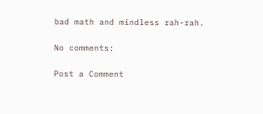bad math and mindless rah-rah.

No comments:

Post a Comment